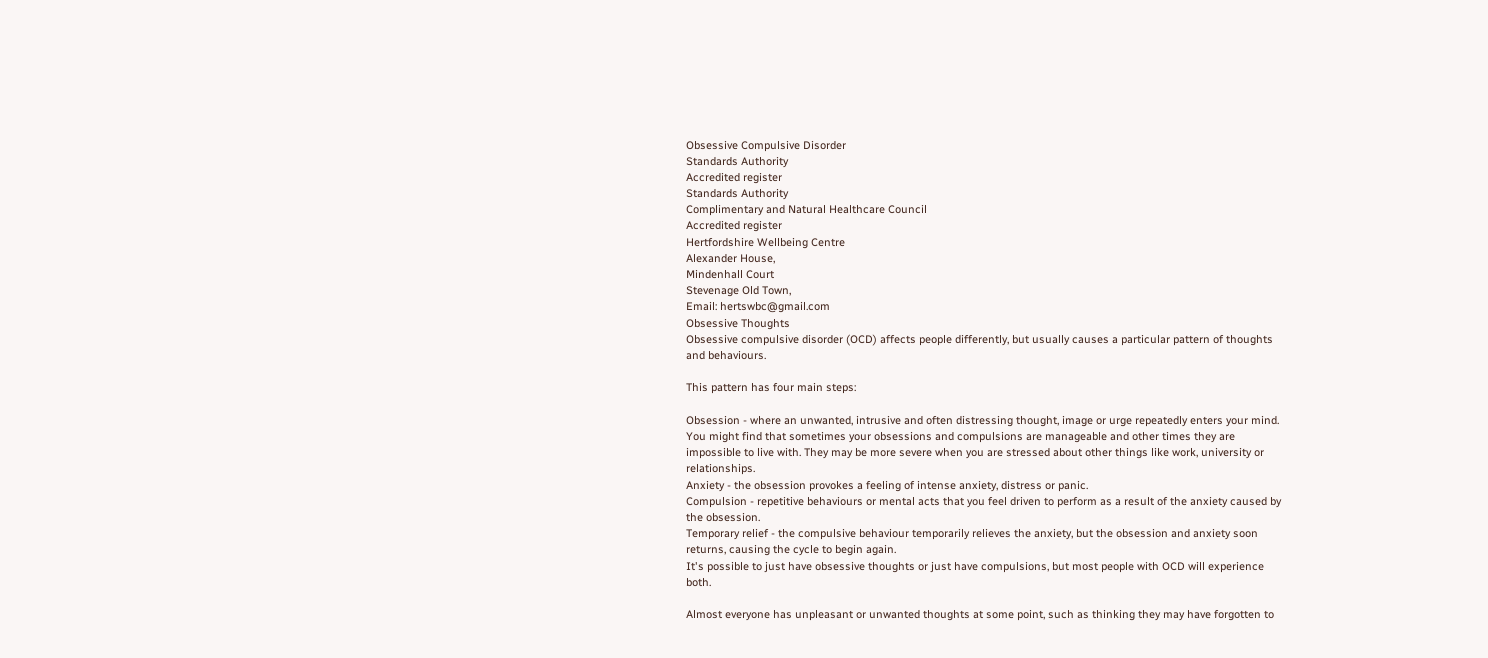Obsessive Compulsive Disorder
Standards Authority
Accredited register
Standards Authority
Complimentary and Natural Healthcare Council
Accredited register
Hertfordshire Wellbeing Centre
Alexander House,
Mindenhall Court
Stevenage Old Town,
Email: hertswbc@gmail.com
Obsessive Thoughts
Obsessive compulsive disorder (OCD) affects people differently, but usually causes a particular pattern of thoughts and behaviours.

This pattern has four main steps:

Obsession - where an unwanted, intrusive and often distressing thought, image or urge repeatedly enters your mind.
You might find that sometimes your obsessions and compulsions are manageable and other times they are impossible to live with. They may be more severe when you are stressed about other things like work, university or relationships.
Anxiety - the obsession provokes a feeling of intense anxiety, distress or panic.
Compulsion - repetitive behaviours or mental acts that you feel driven to perform as a result of the anxiety caused by the obsession.
Temporary relief - the compulsive behaviour temporarily relieves the anxiety, but the obsession and anxiety soon returns, causing the cycle to begin again.
It's possible to just have obsessive thoughts or just have compulsions, but most people with OCD will experience both.

Almost everyone has unpleasant or unwanted thoughts at some point, such as thinking they may have forgotten to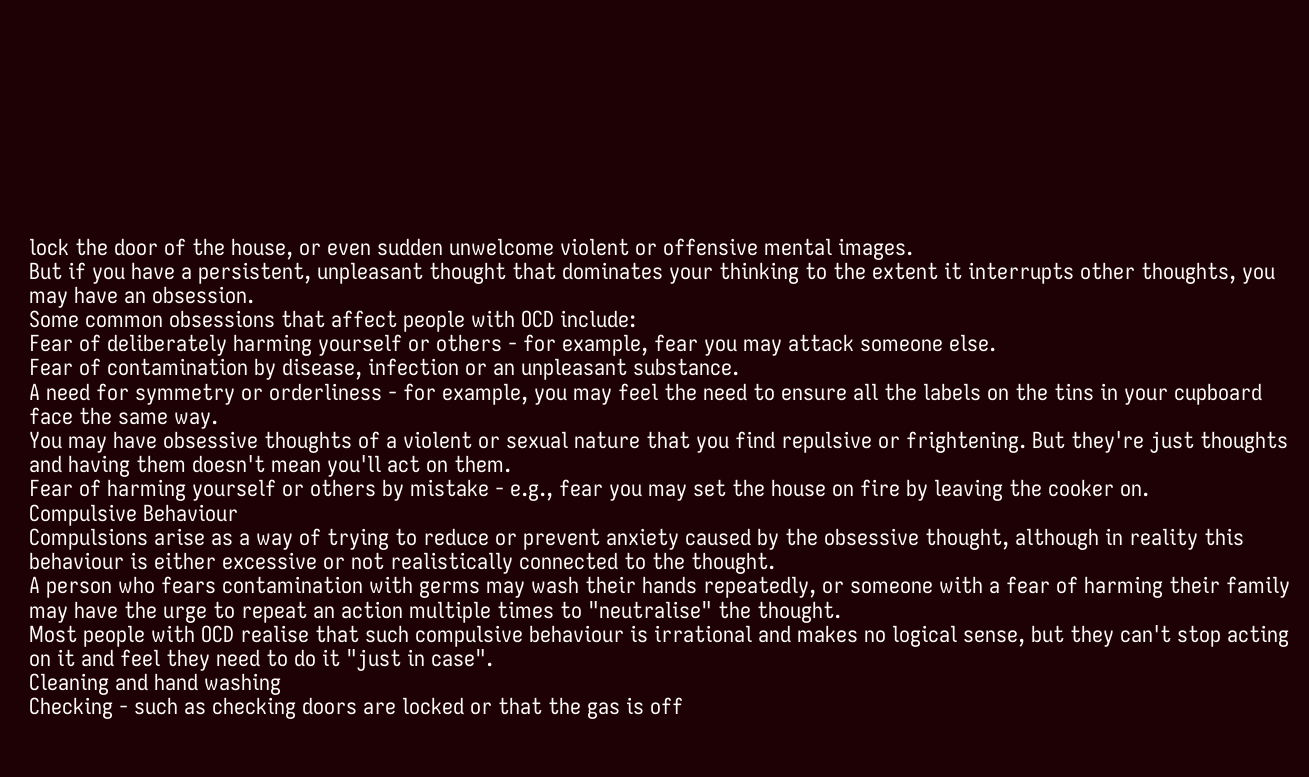lock the door of the house, or even sudden unwelcome violent or offensive mental images.
But if you have a persistent, unpleasant thought that dominates your thinking to the extent it interrupts other thoughts, you may have an obsession.
Some common obsessions that affect people with OCD include:
Fear of deliberately harming yourself or others - for example, fear you may attack someone else.
Fear of contamination by disease, infection or an unpleasant substance.
A need for symmetry or orderliness - for example, you may feel the need to ensure all the labels on the tins in your cupboard face the same way.
You may have obsessive thoughts of a violent or sexual nature that you find repulsive or frightening. But they're just thoughts and having them doesn't mean you'll act on them.
Fear of harming yourself or others by mistake - e.g., fear you may set the house on fire by leaving the cooker on.
Compulsive Behaviour
Compulsions arise as a way of trying to reduce or prevent anxiety caused by the obsessive thought, although in reality this behaviour is either excessive or not realistically connected to the thought.
A person who fears contamination with germs may wash their hands repeatedly, or someone with a fear of harming their family may have the urge to repeat an action multiple times to "neutralise" the thought.
Most people with OCD realise that such compulsive behaviour is irrational and makes no logical sense, but they can't stop acting on it and feel they need to do it "just in case".
Cleaning and hand washing
Checking - such as checking doors are locked or that the gas is off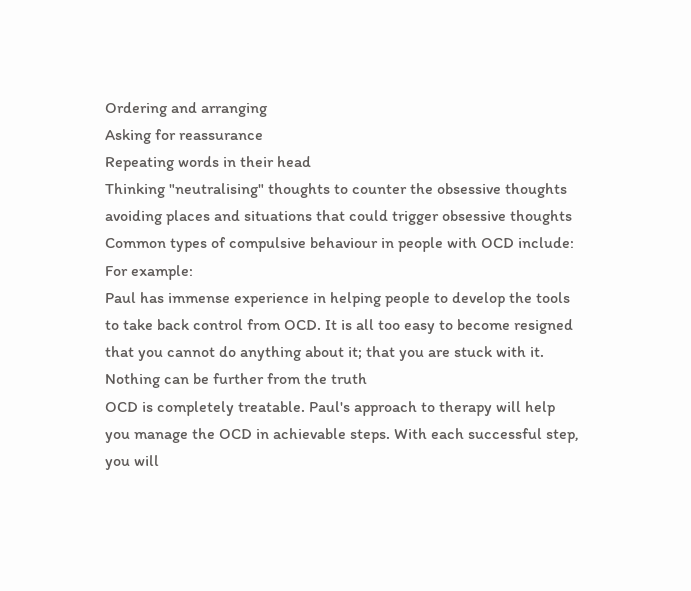Ordering and arranging
Asking for reassurance
Repeating words in their head
Thinking "neutralising" thoughts to counter the obsessive thoughts
avoiding places and situations that could trigger obsessive thoughts
Common types of compulsive behaviour in people with OCD include:
For example:
Paul has immense experience in helping people to develop the tools to take back control from OCD. It is all too easy to become resigned that you cannot do anything about it; that you are stuck with it.
Nothing can be further from the truth
OCD is completely treatable. Paul's approach to therapy will help you manage the OCD in achievable steps. With each successful step, you will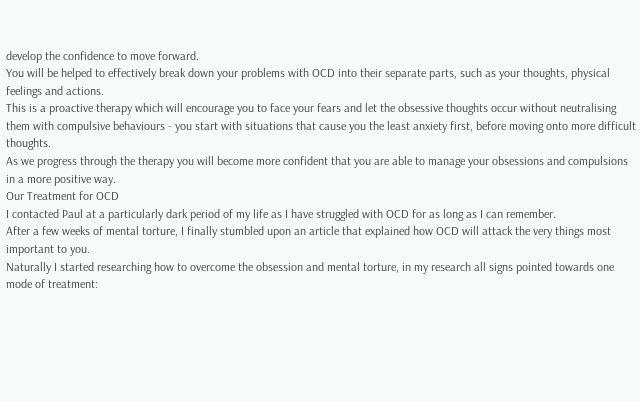develop the confidence to move forward.
You will be helped to effectively break down your problems with OCD into their separate parts, such as your thoughts, physical feelings and actions.
This is a proactive therapy which will encourage you to face your fears and let the obsessive thoughts occur without neutralising them with compulsive behaviours - you start with situations that cause you the least anxiety first, before moving onto more difficult thoughts.
As we progress through the therapy you will become more confident that you are able to manage your obsessions and compulsions in a more positive way.
Our Treatment for OCD
I contacted Paul at a particularly dark period of my life as I have struggled with OCD for as long as I can remember.
After a few weeks of mental torture, I finally stumbled upon an article that explained how OCD will attack the very things most important to you.
Naturally I started researching how to overcome the obsession and mental torture, in my research all signs pointed towards one mode of treatment: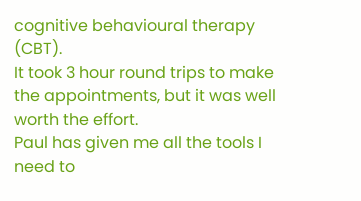cognitive behavioural therapy (CBT).
It took 3 hour round trips to make the appointments, but it was well worth the effort.
Paul has given me all the tools I need to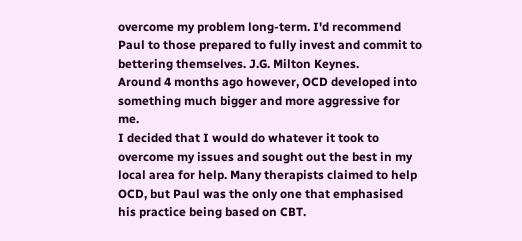overcome my problem long-term. I'd recommend Paul to those prepared to fully invest and commit to bettering themselves. J.G. Milton Keynes.
Around 4 months ago however, OCD developed into something much bigger and more aggressive for me.
I decided that I would do whatever it took to overcome my issues and sought out the best in my local area for help. Many therapists claimed to help OCD, but Paul was the only one that emphasised his practice being based on CBT.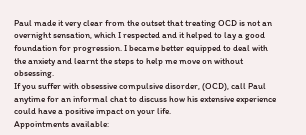Paul made it very clear from the outset that treating OCD is not an overnight sensation, which I respected and it helped to lay a good foundation for progression. I became better equipped to deal with the anxiety and learnt the steps to help me move on without obsessing.
If you suffer with obsessive compulsive disorder, (OCD), call Paul anytime for an informal chat to discuss how his extensive experience  could have a positive impact on your life.
Appointments available: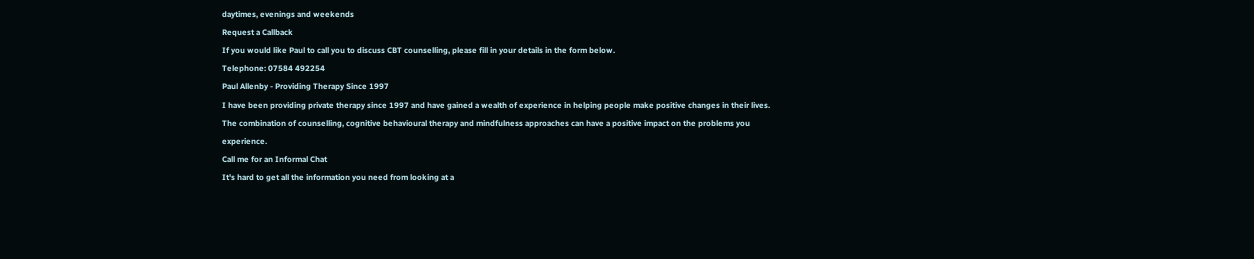daytimes, evenings and weekends
Request a Callback
If you would like Paul to call you to discuss CBT counselling, please fill in your details in the form below.
Telephone: 07584 492254
Paul Allenby - Providing Therapy Since 1997
I have been providing private therapy since 1997 and have gained a wealth of experience in helping people make positive changes in their lives.
The combination of counselling, cognitive behavioural therapy and mindfulness approaches can have a positive impact on the problems you experience.
Call me for an Informal Chat
It's hard to get all the information you need from looking at a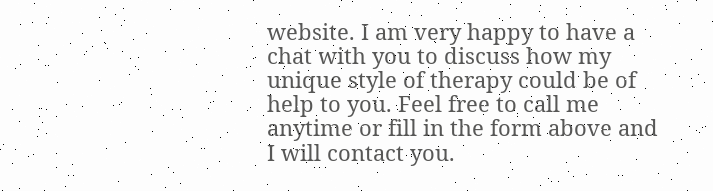website. I am very happy to have a chat with you to discuss how my unique style of therapy could be of help to you. Feel free to call me anytime or fill in the form above and I will contact you.